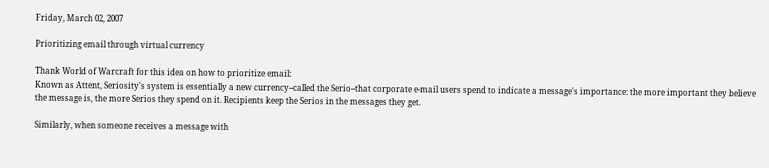Friday, March 02, 2007

Prioritizing email through virtual currency

Thank World of Warcraft for this idea on how to prioritize email:
Known as Attent, Seriosity's system is essentially a new currency--called the Serio--that corporate e-mail users spend to indicate a message's importance: the more important they believe the message is, the more Serios they spend on it. Recipients keep the Serios in the messages they get.

Similarly, when someone receives a message with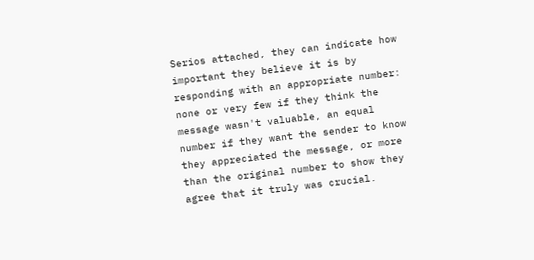Serios attached, they can indicate how important they believe it is by responding with an appropriate number: none or very few if they think the message wasn't valuable, an equal number if they want the sender to know they appreciated the message, or more than the original number to show they agree that it truly was crucial.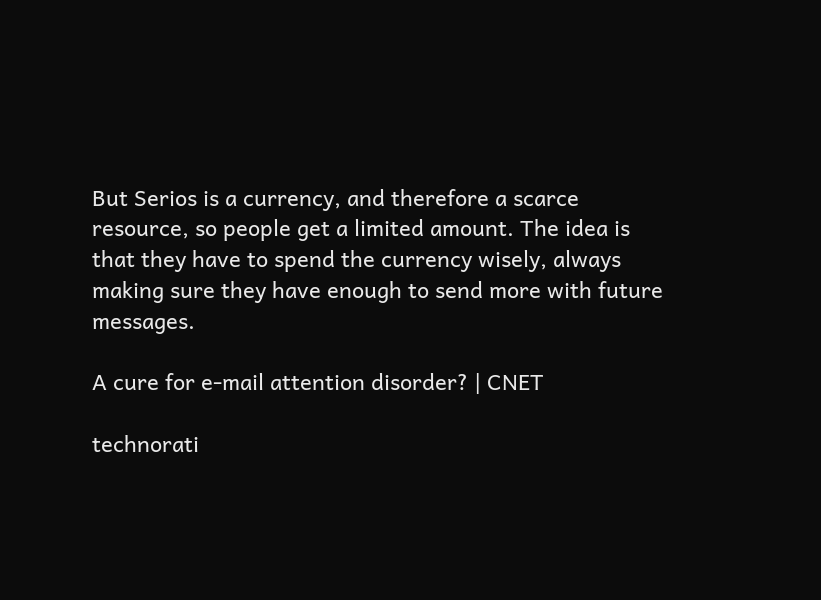But Serios is a currency, and therefore a scarce resource, so people get a limited amount. The idea is that they have to spend the currency wisely, always making sure they have enough to send more with future messages.

A cure for e-mail attention disorder? | CNET

technorati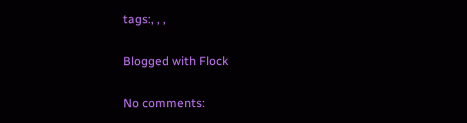tags:, , ,

Blogged with Flock

No comments: